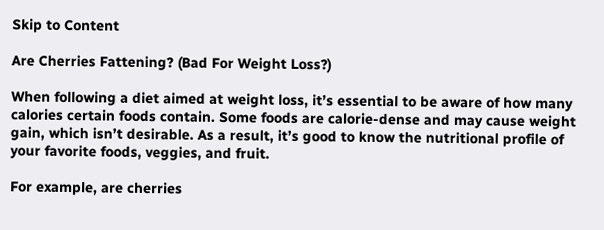Skip to Content

Are Cherries Fattening? (Bad For Weight Loss?)

When following a diet aimed at weight loss, it’s essential to be aware of how many calories certain foods contain. Some foods are calorie-dense and may cause weight gain, which isn’t desirable. As a result, it’s good to know the nutritional profile of your favorite foods, veggies, and fruit.

For example, are cherries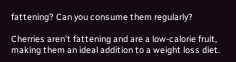fattening? Can you consume them regularly?

Cherries aren’t fattening and are a low-calorie fruit, making them an ideal addition to a weight loss diet.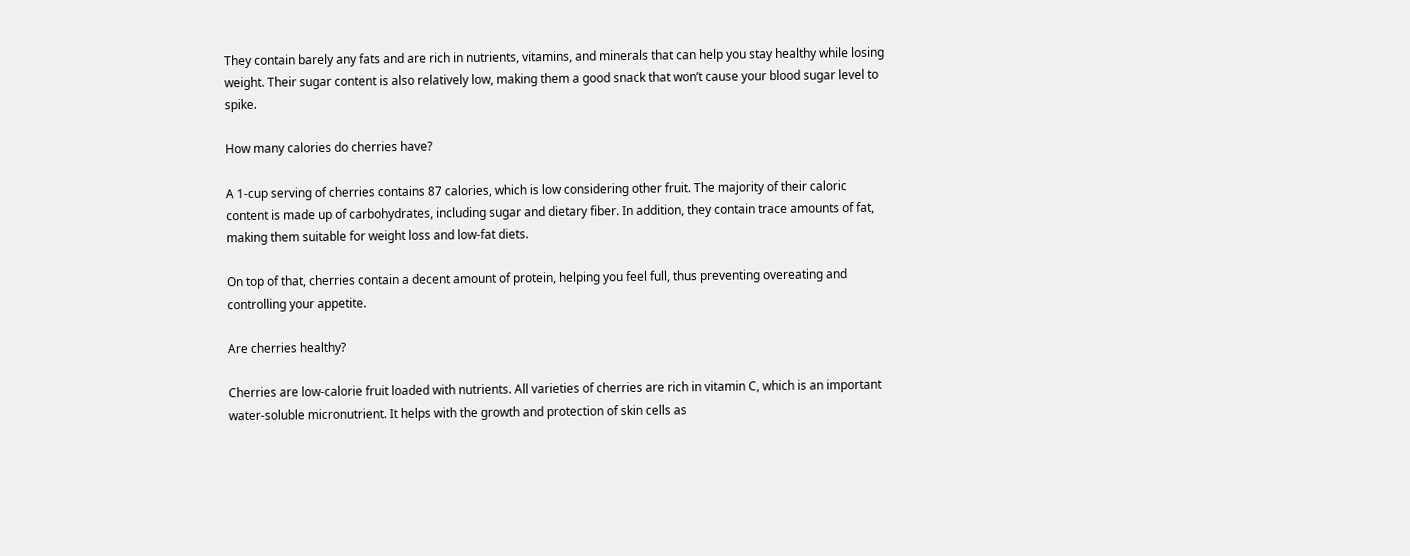They contain barely any fats and are rich in nutrients, vitamins, and minerals that can help you stay healthy while losing weight. Their sugar content is also relatively low, making them a good snack that won’t cause your blood sugar level to spike.

How many calories do cherries have?

A 1-cup serving of cherries contains 87 calories, which is low considering other fruit. The majority of their caloric content is made up of carbohydrates, including sugar and dietary fiber. In addition, they contain trace amounts of fat, making them suitable for weight loss and low-fat diets.

On top of that, cherries contain a decent amount of protein, helping you feel full, thus preventing overeating and controlling your appetite.

Are cherries healthy?

Cherries are low-calorie fruit loaded with nutrients. All varieties of cherries are rich in vitamin C, which is an important water-soluble micronutrient. It helps with the growth and protection of skin cells as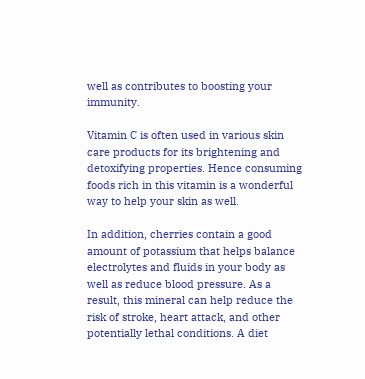well as contributes to boosting your immunity.

Vitamin C is often used in various skin care products for its brightening and detoxifying properties. Hence consuming foods rich in this vitamin is a wonderful way to help your skin as well.

In addition, cherries contain a good amount of potassium that helps balance electrolytes and fluids in your body as well as reduce blood pressure. As a result, this mineral can help reduce the risk of stroke, heart attack, and other potentially lethal conditions. A diet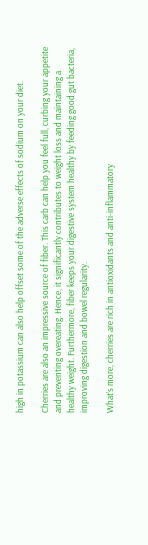high in potassium can also help offset some of the adverse effects of sodium on your diet.

Cherries are also an impressive source of fiber. This carb can help you feel full, curbing your appetite and preventing overeating. Hence, it significantly contributes to weight loss and maintaining a healthy weight. Furthermore, fiber keeps your digestive system healthy by feeding good gut bacteria, improving digestion and bowel regularity.

What’s more, cherries are rich in antioxidants and anti-inflammatory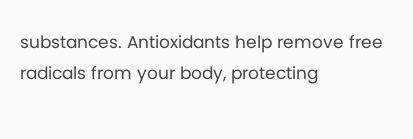substances. Antioxidants help remove free radicals from your body, protecting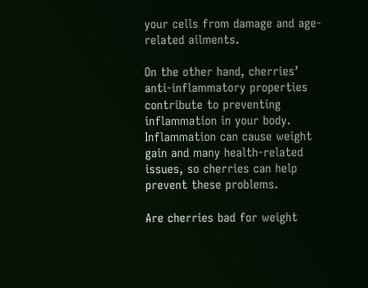your cells from damage and age-related ailments.

On the other hand, cherries’ anti-inflammatory properties contribute to preventing inflammation in your body. Inflammation can cause weight gain and many health-related issues, so cherries can help prevent these problems.

Are cherries bad for weight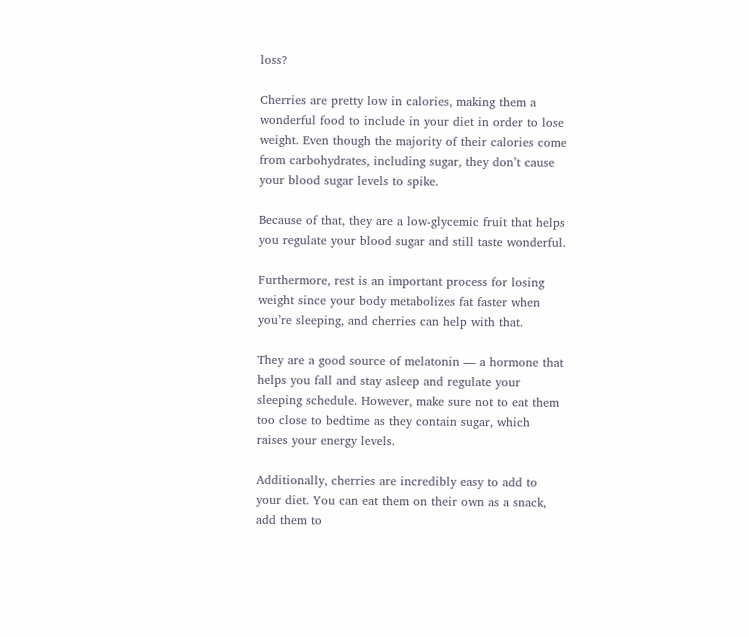loss?

Cherries are pretty low in calories, making them a wonderful food to include in your diet in order to lose weight. Even though the majority of their calories come from carbohydrates, including sugar, they don’t cause your blood sugar levels to spike.

Because of that, they are a low-glycemic fruit that helps you regulate your blood sugar and still taste wonderful.

Furthermore, rest is an important process for losing weight since your body metabolizes fat faster when you’re sleeping, and cherries can help with that.

They are a good source of melatonin — a hormone that helps you fall and stay asleep and regulate your sleeping schedule. However, make sure not to eat them too close to bedtime as they contain sugar, which raises your energy levels.

Additionally, cherries are incredibly easy to add to your diet. You can eat them on their own as a snack, add them to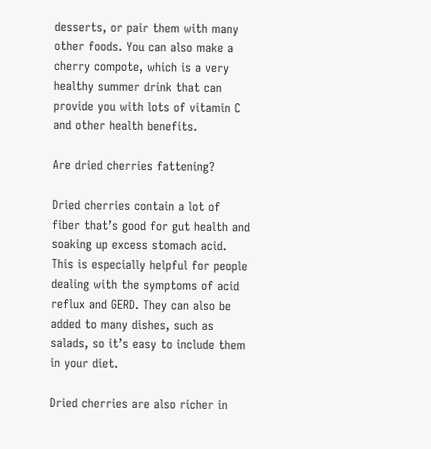desserts, or pair them with many other foods. You can also make a cherry compote, which is a very healthy summer drink that can provide you with lots of vitamin C and other health benefits.

Are dried cherries fattening?

Dried cherries contain a lot of fiber that’s good for gut health and soaking up excess stomach acid. This is especially helpful for people dealing with the symptoms of acid reflux and GERD. They can also be added to many dishes, such as salads, so it’s easy to include them in your diet.

Dried cherries are also richer in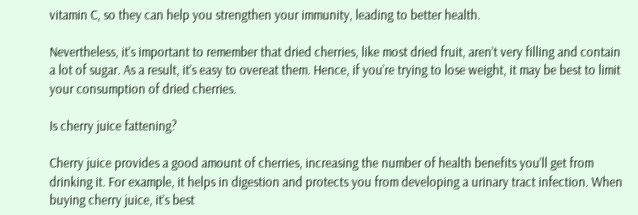vitamin C, so they can help you strengthen your immunity, leading to better health.

Nevertheless, it’s important to remember that dried cherries, like most dried fruit, aren’t very filling and contain a lot of sugar. As a result, it’s easy to overeat them. Hence, if you’re trying to lose weight, it may be best to limit your consumption of dried cherries.

Is cherry juice fattening?

Cherry juice provides a good amount of cherries, increasing the number of health benefits you’ll get from drinking it. For example, it helps in digestion and protects you from developing a urinary tract infection. When buying cherry juice, it’s best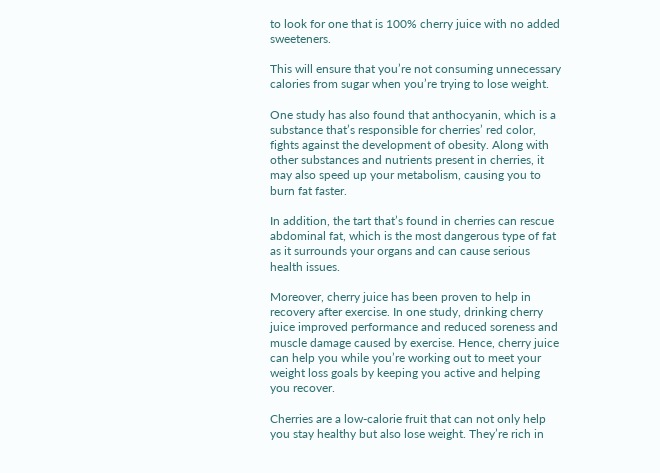to look for one that is 100% cherry juice with no added sweeteners.

This will ensure that you’re not consuming unnecessary calories from sugar when you’re trying to lose weight.

One study has also found that anthocyanin, which is a substance that’s responsible for cherries’ red color, fights against the development of obesity. Along with other substances and nutrients present in cherries, it may also speed up your metabolism, causing you to burn fat faster.

In addition, the tart that’s found in cherries can rescue abdominal fat, which is the most dangerous type of fat as it surrounds your organs and can cause serious health issues.

Moreover, cherry juice has been proven to help in recovery after exercise. In one study, drinking cherry juice improved performance and reduced soreness and muscle damage caused by exercise. Hence, cherry juice can help you while you’re working out to meet your weight loss goals by keeping you active and helping you recover.

Cherries are a low-calorie fruit that can not only help you stay healthy but also lose weight. They’re rich in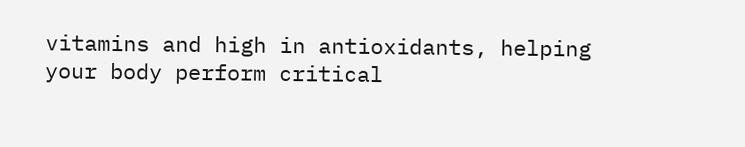vitamins and high in antioxidants, helping your body perform critical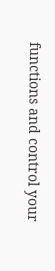functions and control your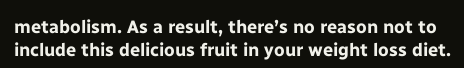metabolism. As a result, there’s no reason not to include this delicious fruit in your weight loss diet.